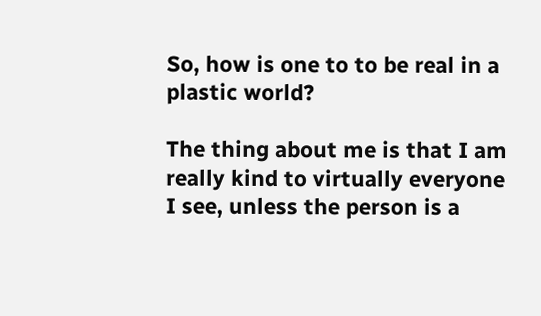So, how is one to to be real in a plastic world?

The thing about me is that I am really kind to virtually everyone I see, unless the person is a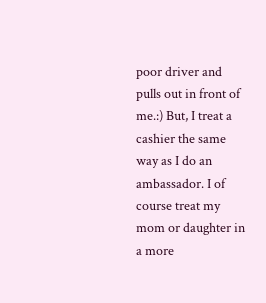poor driver and pulls out in front of me.:) But, I treat a cashier the same way as I do an ambassador. I of course treat my mom or daughter in a more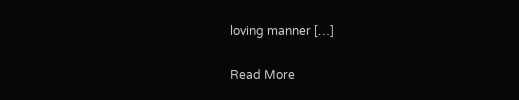loving manner […]

Read More